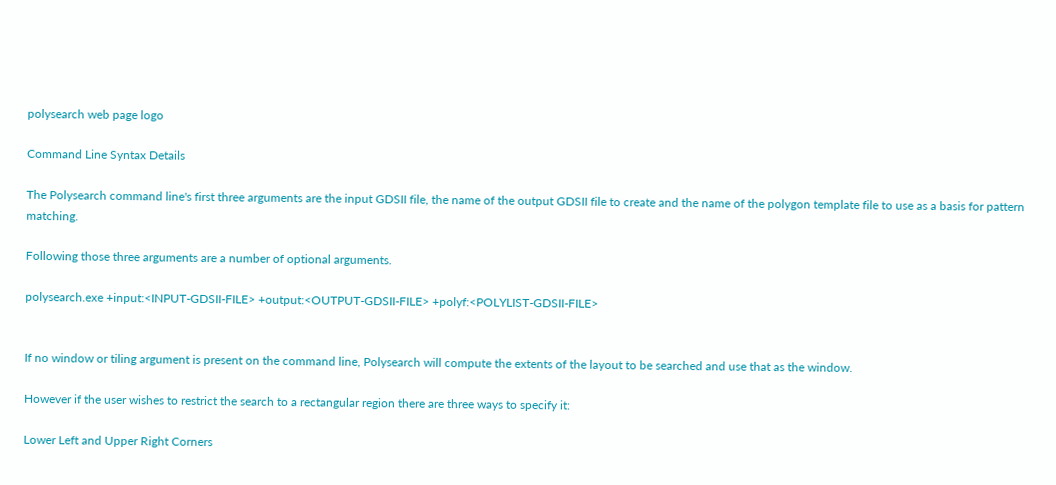polysearch web page logo

Command Line Syntax Details

The Polysearch command line's first three arguments are the input GDSII file, the name of the output GDSII file to create and the name of the polygon template file to use as a basis for pattern matching.

Following those three arguments are a number of optional arguments.

polysearch.exe +input:<INPUT-GDSII-FILE> +output:<OUTPUT-GDSII-FILE> +polyf:<POLYLIST-GDSII-FILE>


If no window or tiling argument is present on the command line, Polysearch will compute the extents of the layout to be searched and use that as the window.

However if the user wishes to restrict the search to a rectangular region there are three ways to specify it:

Lower Left and Upper Right Corners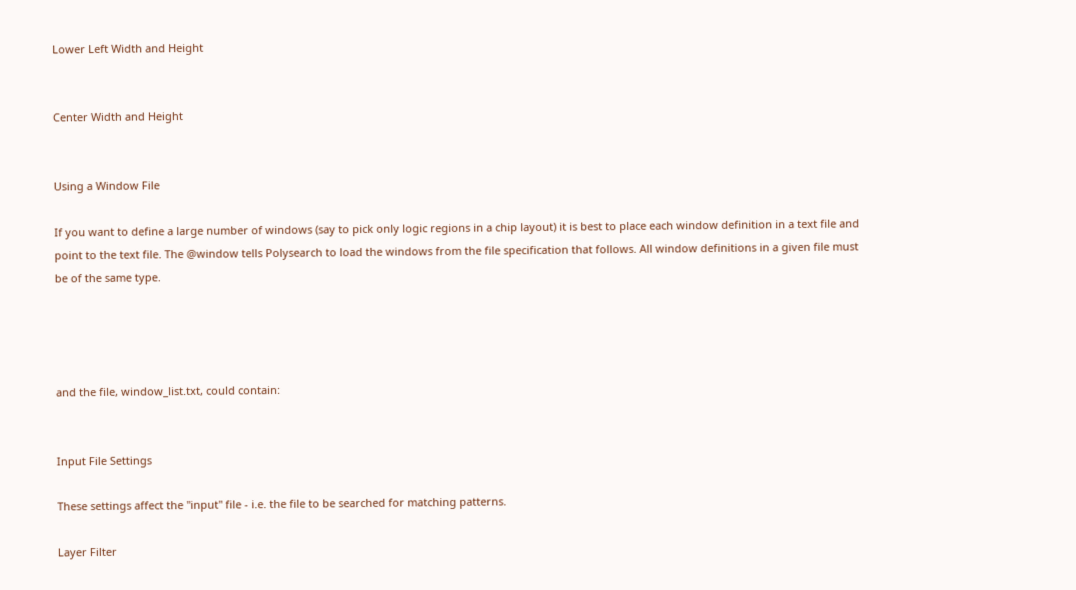Lower Left Width and Height


Center Width and Height


Using a Window File

If you want to define a large number of windows (say to pick only logic regions in a chip layout) it is best to place each window definition in a text file and point to the text file. The @window tells Polysearch to load the windows from the file specification that follows. All window definitions in a given file must be of the same type.




and the file, window_list.txt, could contain:


Input File Settings

These settings affect the "input" file - i.e. the file to be searched for matching patterns.

Layer Filter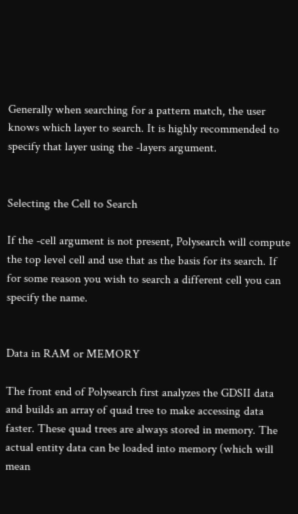Generally when searching for a pattern match, the user knows which layer to search. It is highly recommended to specify that layer using the -layers argument.


Selecting the Cell to Search

If the -cell argument is not present, Polysearch will compute the top level cell and use that as the basis for its search. If for some reason you wish to search a different cell you can specify the name.


Data in RAM or MEMORY

The front end of Polysearch first analyzes the GDSII data and builds an array of quad tree to make accessing data faster. These quad trees are always stored in memory. The actual entity data can be loaded into memory (which will mean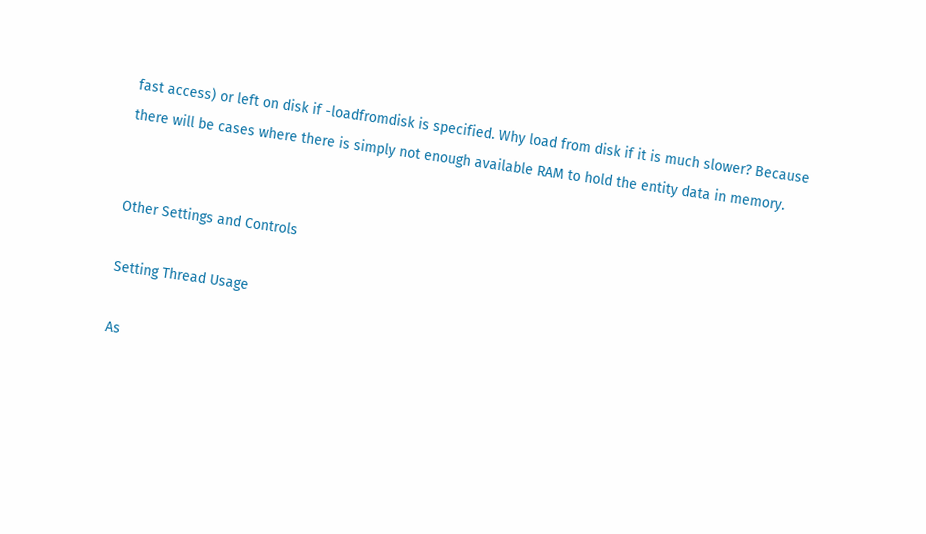fast access) or left on disk if -loadfromdisk is specified. Why load from disk if it is much slower? Because there will be cases where there is simply not enough available RAM to hold the entity data in memory.


Other Settings and Controls

Setting Thread Usage

As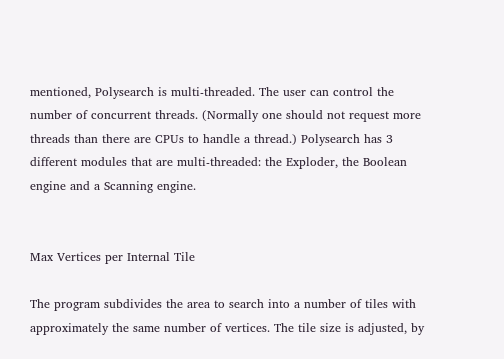mentioned, Polysearch is multi-threaded. The user can control the number of concurrent threads. (Normally one should not request more threads than there are CPUs to handle a thread.) Polysearch has 3 different modules that are multi-threaded: the Exploder, the Boolean engine and a Scanning engine.


Max Vertices per Internal Tile

The program subdivides the area to search into a number of tiles with approximately the same number of vertices. The tile size is adjusted, by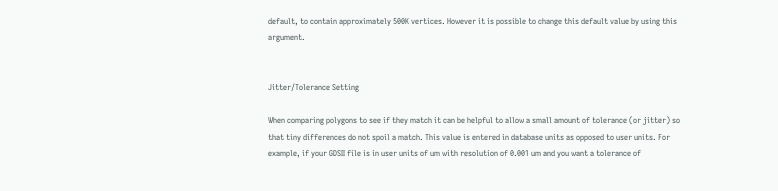default, to contain approximately 500K vertices. However it is possible to change this default value by using this argument.


Jitter/Tolerance Setting

When comparing polygons to see if they match it can be helpful to allow a small amount of tolerance (or jitter) so that tiny differences do not spoil a match. This value is entered in database units as opposed to user units. For example, if your GDSII file is in user units of um with resolution of 0.001 um and you want a tolerance of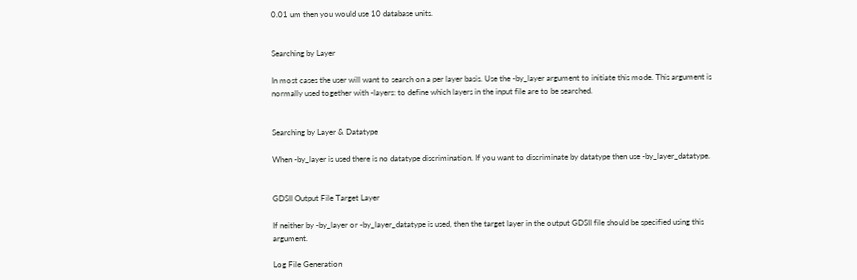0.01 um then you would use 10 database units.


Searching by Layer

In most cases the user will want to search on a per layer basis. Use the -by_layer argument to initiate this mode. This argument is normally used together with -layers: to define which layers in the input file are to be searched.


Searching by Layer & Datatype

When -by_layer is used there is no datatype discrimination. If you want to discriminate by datatype then use -by_layer_datatype.


GDSII Output File Target Layer

If neither by -by_layer or -by_layer_datatype is used, then the target layer in the output GDSII file should be specified using this argument.

Log File Generation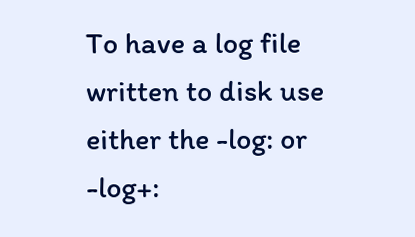To have a log file written to disk use either the -log: or -log+: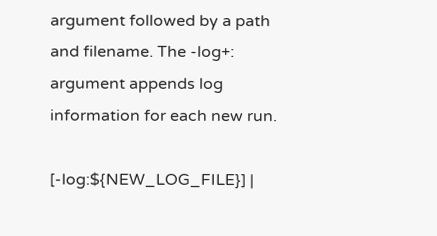argument followed by a path and filename. The -log+: argument appends log information for each new run.

[-log:${NEW_LOG_FILE}] |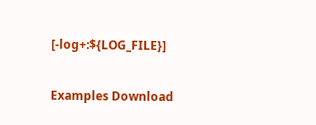[-log+:${LOG_FILE}]

Examples Download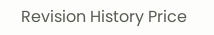Revision History Price